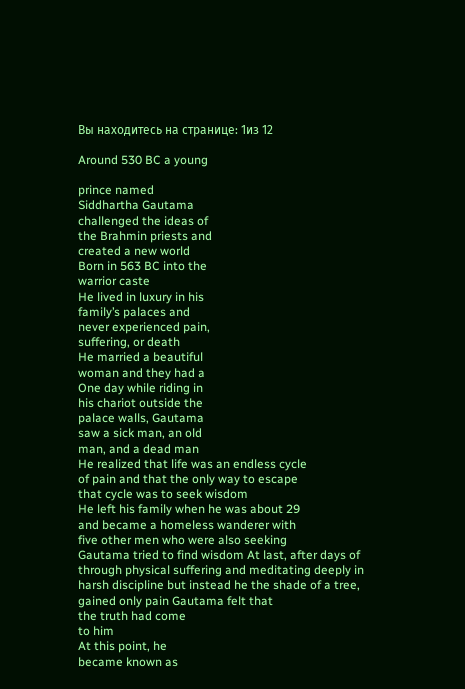Вы находитесь на странице: 1из 12

Around 530 BC a young

prince named
Siddhartha Gautama
challenged the ideas of
the Brahmin priests and
created a new world
Born in 563 BC into the
warrior caste
He lived in luxury in his
family’s palaces and
never experienced pain,
suffering, or death
He married a beautiful
woman and they had a
One day while riding in
his chariot outside the
palace walls, Gautama
saw a sick man, an old
man, and a dead man
He realized that life was an endless cycle
of pain and that the only way to escape
that cycle was to seek wisdom
He left his family when he was about 29
and became a homeless wanderer with
five other men who were also seeking
Gautama tried to find wisdom At last, after days of
through physical suffering and meditating deeply in
harsh discipline but instead he the shade of a tree,
gained only pain Gautama felt that
the truth had come
to him
At this point, he
became known as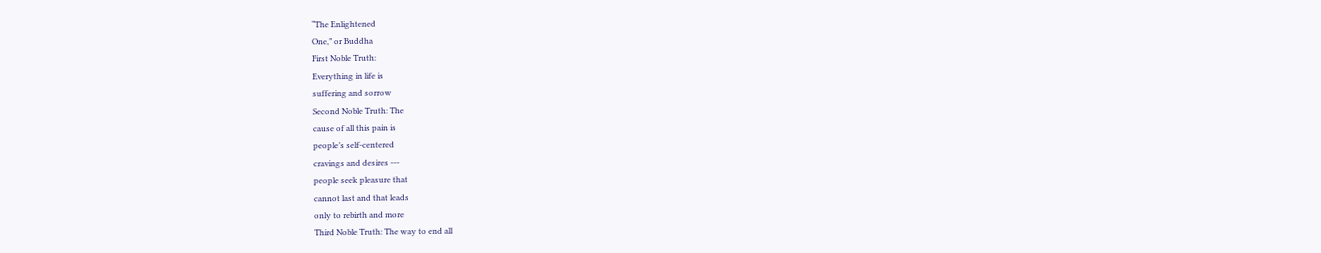“The Enlightened
One,” or Buddha
First Noble Truth:
Everything in life is
suffering and sorrow
Second Noble Truth: The
cause of all this pain is
people’s self-centered
cravings and desires ---
people seek pleasure that
cannot last and that leads
only to rebirth and more
Third Noble Truth: The way to end all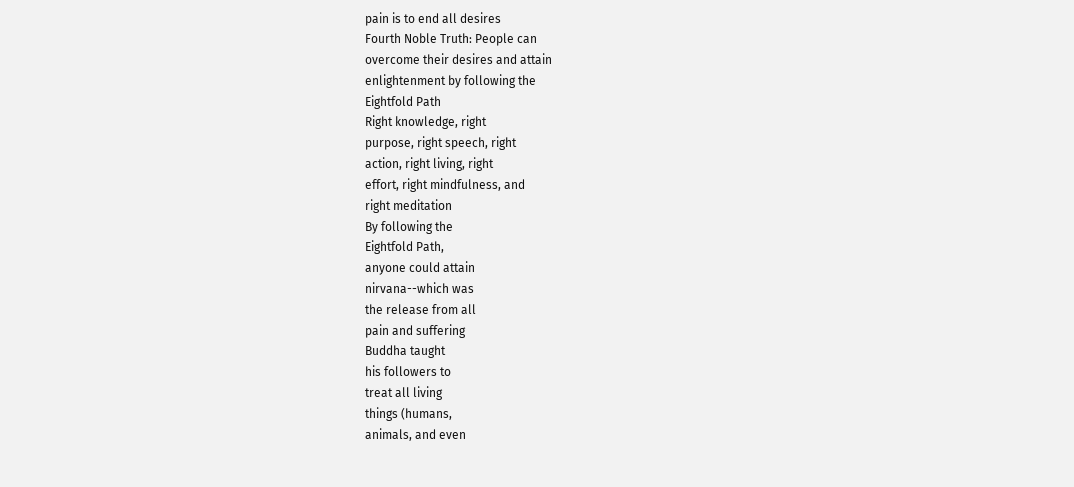pain is to end all desires
Fourth Noble Truth: People can
overcome their desires and attain
enlightenment by following the
Eightfold Path
Right knowledge, right
purpose, right speech, right
action, right living, right
effort, right mindfulness, and
right meditation
By following the
Eightfold Path,
anyone could attain
nirvana--which was
the release from all
pain and suffering
Buddha taught
his followers to
treat all living
things (humans,
animals, and even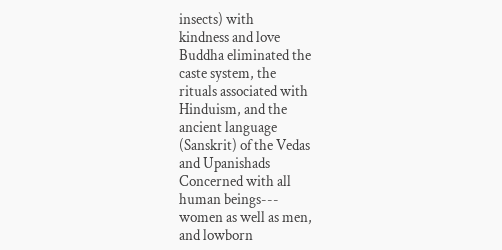insects) with
kindness and love
Buddha eliminated the
caste system, the
rituals associated with
Hinduism, and the
ancient language
(Sanskrit) of the Vedas
and Upanishads
Concerned with all
human beings---
women as well as men,
and lowborn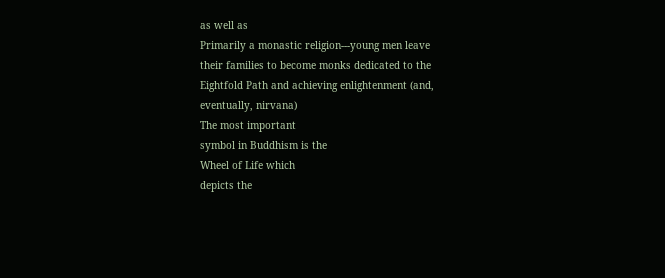as well as
Primarily a monastic religion---young men leave
their families to become monks dedicated to the
Eightfold Path and achieving enlightenment (and,
eventually, nirvana)
The most important
symbol in Buddhism is the
Wheel of Life which
depicts the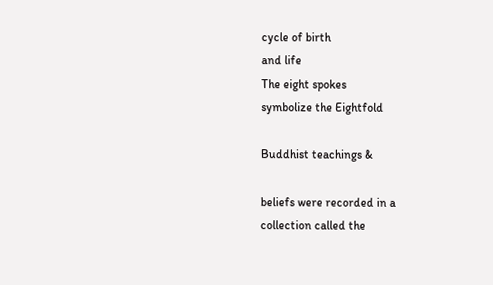cycle of birth
and life
The eight spokes
symbolize the Eightfold

Buddhist teachings &

beliefs were recorded in a
collection called the